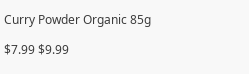Curry Powder Organic 85g

$7.99 $9.99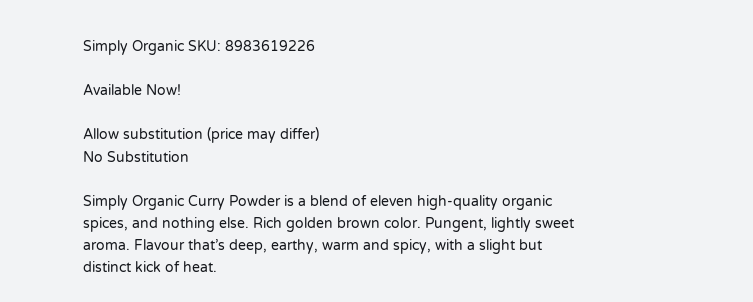Simply Organic SKU: 8983619226

Available Now!

Allow substitution (price may differ)
No Substitution

Simply Organic Curry Powder is a blend of eleven high-quality organic spices, and nothing else. Rich golden brown color. Pungent, lightly sweet aroma. Flavour that’s deep, earthy, warm and spicy, with a slight but distinct kick of heat.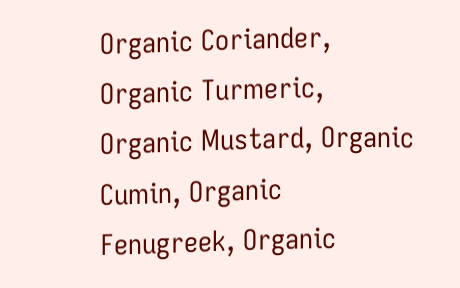Organic Coriander, Organic Turmeric, Organic Mustard, Organic Cumin, Organic Fenugreek, Organic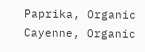Paprika, Organic Cayenne, Organic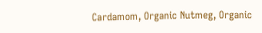Cardamom, Organic Nutmeg, Organic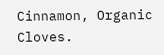Cinnamon, Organic Cloves.